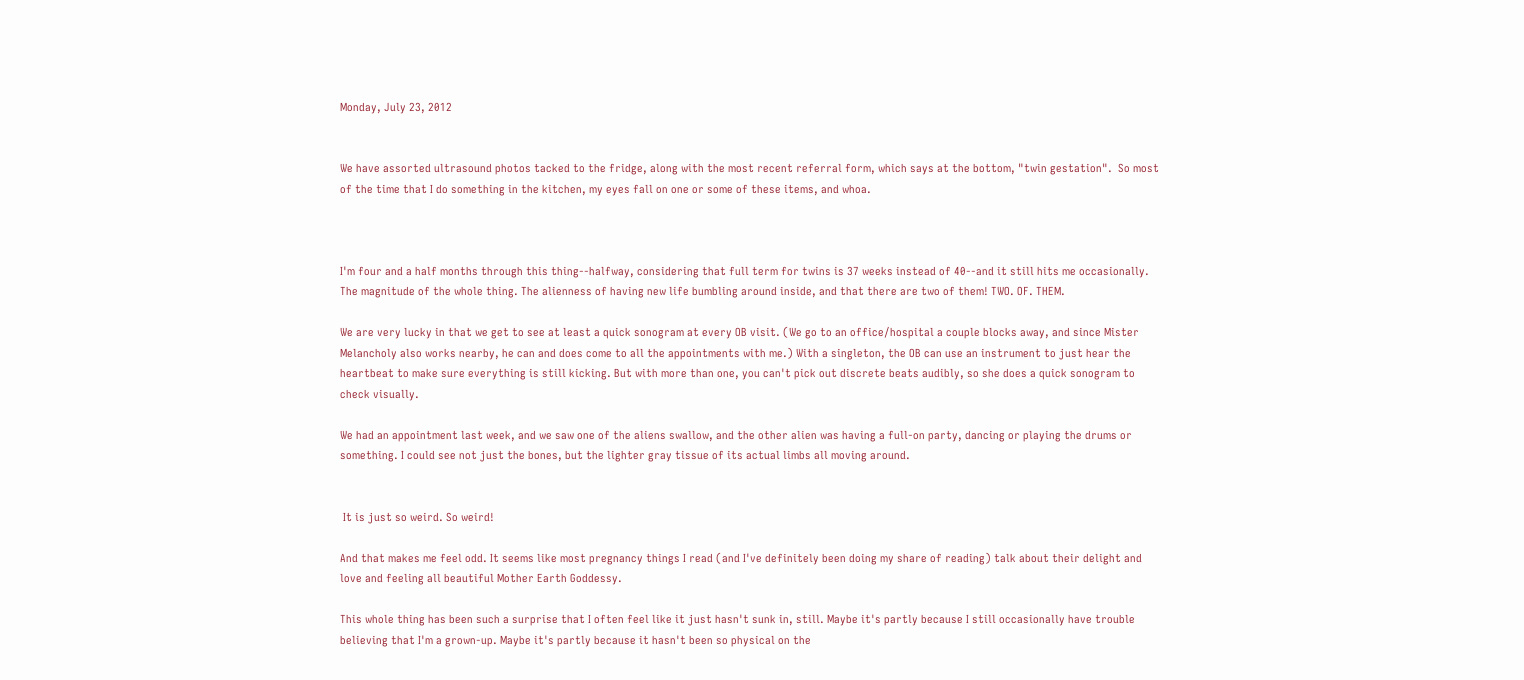Monday, July 23, 2012


We have assorted ultrasound photos tacked to the fridge, along with the most recent referral form, which says at the bottom, "twin gestation".  So most of the time that I do something in the kitchen, my eyes fall on one or some of these items, and whoa.



I'm four and a half months through this thing--halfway, considering that full term for twins is 37 weeks instead of 40--and it still hits me occasionally. The magnitude of the whole thing. The alienness of having new life bumbling around inside, and that there are two of them! TWO. OF. THEM.

We are very lucky in that we get to see at least a quick sonogram at every OB visit. (We go to an office/hospital a couple blocks away, and since Mister Melancholy also works nearby, he can and does come to all the appointments with me.) With a singleton, the OB can use an instrument to just hear the heartbeat to make sure everything is still kicking. But with more than one, you can't pick out discrete beats audibly, so she does a quick sonogram to check visually.

We had an appointment last week, and we saw one of the aliens swallow, and the other alien was having a full-on party, dancing or playing the drums or something. I could see not just the bones, but the lighter gray tissue of its actual limbs all moving around.


 It is just so weird. So weird!

And that makes me feel odd. It seems like most pregnancy things I read (and I've definitely been doing my share of reading) talk about their delight and love and feeling all beautiful Mother Earth Goddessy.

This whole thing has been such a surprise that I often feel like it just hasn't sunk in, still. Maybe it's partly because I still occasionally have trouble believing that I'm a grown-up. Maybe it's partly because it hasn't been so physical on the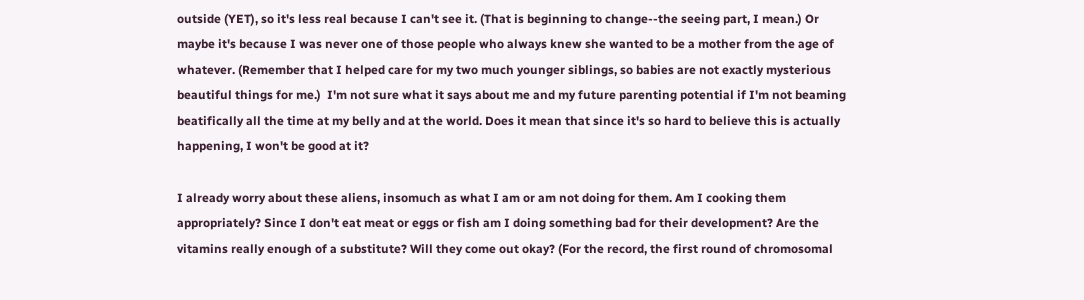outside (YET), so it's less real because I can't see it. (That is beginning to change--the seeing part, I mean.) Or maybe it's because I was never one of those people who always knew she wanted to be a mother from the age of whatever. (Remember that I helped care for my two much younger siblings, so babies are not exactly mysterious beautiful things for me.)  I'm not sure what it says about me and my future parenting potential if I'm not beaming beatifically all the time at my belly and at the world. Does it mean that since it's so hard to believe this is actually happening, I won't be good at it?

I already worry about these aliens, insomuch as what I am or am not doing for them. Am I cooking them appropriately? Since I don't eat meat or eggs or fish am I doing something bad for their development? Are the vitamins really enough of a substitute? Will they come out okay? (For the record, the first round of chromosomal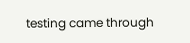testing came through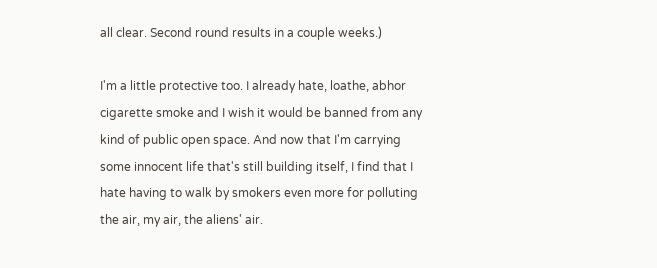all clear. Second round results in a couple weeks.)

I'm a little protective too. I already hate, loathe, abhor cigarette smoke and I wish it would be banned from any kind of public open space. And now that I'm carrying some innocent life that's still building itself, I find that I hate having to walk by smokers even more for polluting the air, my air, the aliens' air.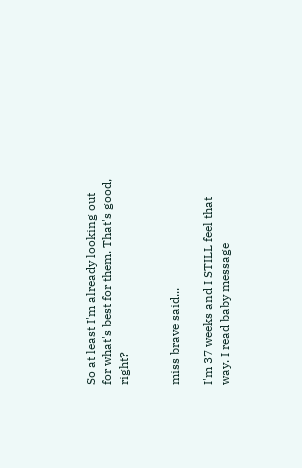So at least I'm already looking out for what's best for them. That's good, right?


miss brave said...

I'm 37 weeks and I STILL feel that way. I read baby message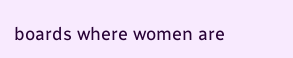boards where women are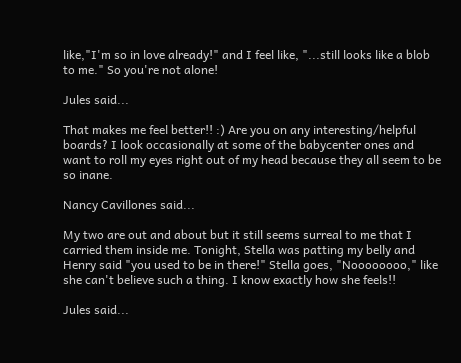like,"I'm so in love already!" and I feel like, "...still looks like a blob to me." So you're not alone!

Jules said...

That makes me feel better!! :) Are you on any interesting/helpful boards? I look occasionally at some of the babycenter ones and want to roll my eyes right out of my head because they all seem to be so inane.

Nancy Cavillones said...

My two are out and about but it still seems surreal to me that I carried them inside me. Tonight, Stella was patting my belly and Henry said "you used to be in there!" Stella goes, "Noooooooo," like she can't believe such a thing. I know exactly how she feels!!

Jules said...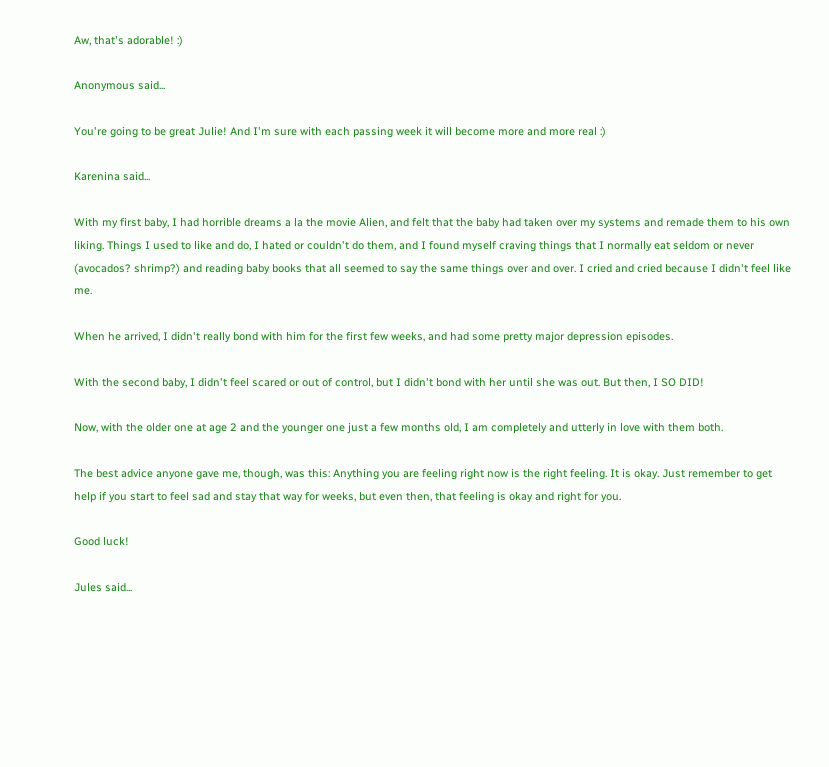Aw, that's adorable! :)

Anonymous said...

You're going to be great Julie! And I'm sure with each passing week it will become more and more real :)

Karenina said...

With my first baby, I had horrible dreams a la the movie Alien, and felt that the baby had taken over my systems and remade them to his own liking. Things I used to like and do, I hated or couldn't do them, and I found myself craving things that I normally eat seldom or never (avocados? shrimp?) and reading baby books that all seemed to say the same things over and over. I cried and cried because I didn't feel like me.

When he arrived, I didn't really bond with him for the first few weeks, and had some pretty major depression episodes.

With the second baby, I didn't feel scared or out of control, but I didn't bond with her until she was out. But then, I SO DID!

Now, with the older one at age 2 and the younger one just a few months old, I am completely and utterly in love with them both.

The best advice anyone gave me, though, was this: Anything you are feeling right now is the right feeling. It is okay. Just remember to get help if you start to feel sad and stay that way for weeks, but even then, that feeling is okay and right for you.

Good luck!

Jules said...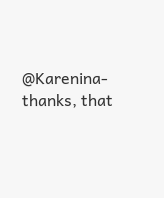@Karenina-thanks, that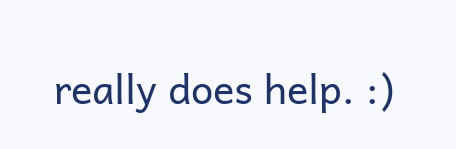really does help. :)